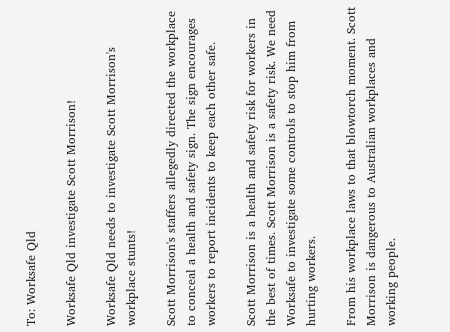To: Worksafe Qld

Worksafe Qld investigate Scott Morrison!

Worksafe Qld needs to investigate Scott Morrison's workplace stunts!

Scott Morrison's staffers allegedly directed the workplace to conceal a health and safety sign. The sign encourages workers to report incidents to keep each other safe.

Scott Morrison is a health and safety risk for workers in the best of times. Scott Morrison is a safety risk. We need Worksafe to investigate some controls to stop him from hurting workers.

From his workplace laws to that blowtorch moment. Scott Morrison is dangerous to Australian workplaces and working people.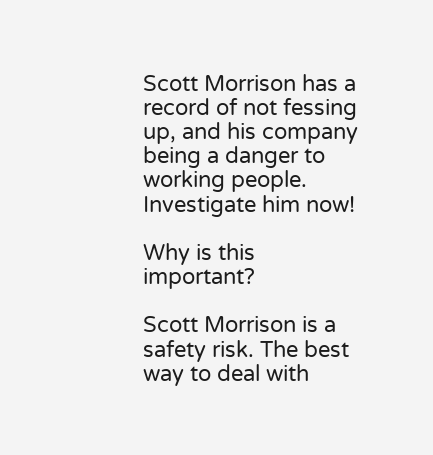Scott Morrison has a record of not fessing up, and his company being a danger to working people. Investigate him now!

Why is this important?

Scott Morrison is a safety risk. The best way to deal with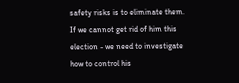safety risks is to eliminate them. If we cannot get rid of him this election - we need to investigate how to control his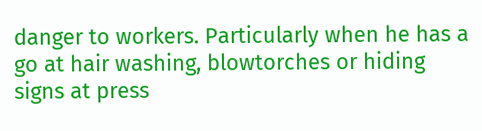danger to workers. Particularly when he has a go at hair washing, blowtorches or hiding signs at press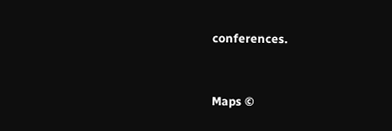conferences.


Maps ©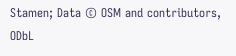Stamen; Data © OSM and contributors, ODbL